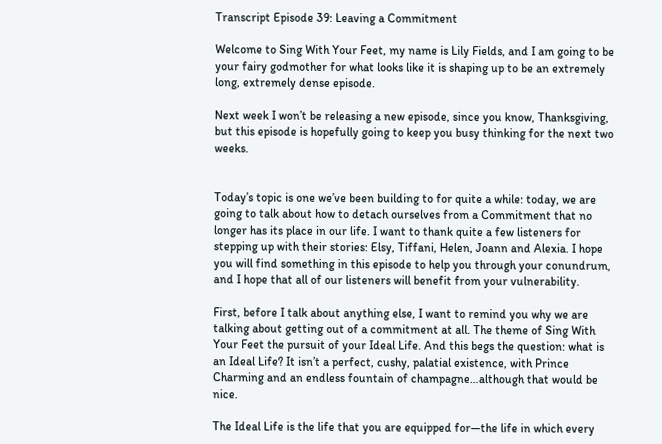Transcript Episode 39: Leaving a Commitment

Welcome to Sing With Your Feet, my name is Lily Fields, and I am going to be your fairy godmother for what looks like it is shaping up to be an extremely long, extremely dense episode.

Next week I won’t be releasing a new episode, since you know, Thanksgiving, but this episode is hopefully going to keep you busy thinking for the next two weeks.


Today’s topic is one we’ve been building to for quite a while: today, we are going to talk about how to detach ourselves from a Commitment that no longer has its place in our life. I want to thank quite a few listeners for stepping up with their stories: Elsy, Tiffani, Helen, Joann and Alexia. I hope you will find something in this episode to help you through your conundrum, and I hope that all of our listeners will benefit from your vulnerability.

First, before I talk about anything else, I want to remind you why we are talking about getting out of a commitment at all. The theme of Sing With Your Feet the pursuit of your Ideal Life. And this begs the question: what is an Ideal Life? It isn’t a perfect, cushy, palatial existence, with Prince Charming and an endless fountain of champagne…although that would be nice.

The Ideal Life is the life that you are equipped for—the life in which every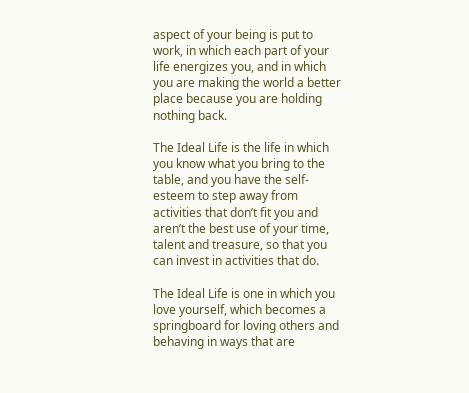aspect of your being is put to work, in which each part of your life energizes you, and in which you are making the world a better place because you are holding nothing back.

The Ideal Life is the life in which you know what you bring to the table, and you have the self-esteem to step away from activities that don’t fit you and aren’t the best use of your time, talent and treasure, so that you can invest in activities that do.

The Ideal Life is one in which you love yourself, which becomes a springboard for loving others and behaving in ways that are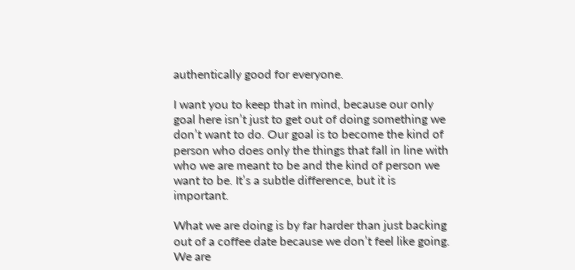authentically good for everyone.

I want you to keep that in mind, because our only goal here isn’t just to get out of doing something we don’t want to do. Our goal is to become the kind of person who does only the things that fall in line with who we are meant to be and the kind of person we want to be. It’s a subtle difference, but it is important.

What we are doing is by far harder than just backing out of a coffee date because we don’t feel like going. We are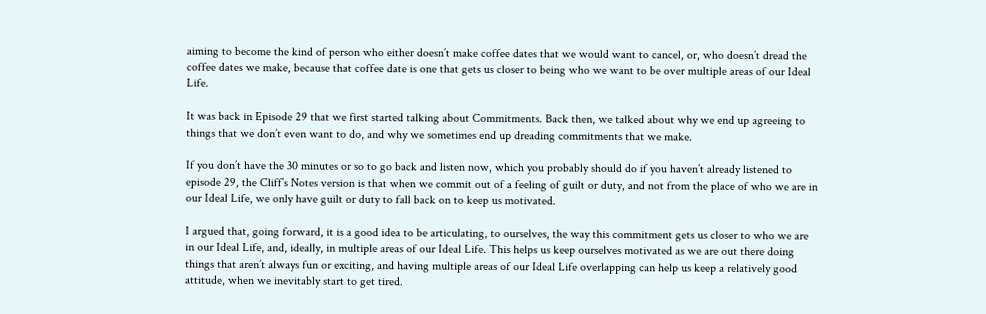aiming to become the kind of person who either doesn’t make coffee dates that we would want to cancel, or, who doesn’t dread the coffee dates we make, because that coffee date is one that gets us closer to being who we want to be over multiple areas of our Ideal Life.

It was back in Episode 29 that we first started talking about Commitments. Back then, we talked about why we end up agreeing to things that we don’t even want to do, and why we sometimes end up dreading commitments that we make.

If you don’t have the 30 minutes or so to go back and listen now, which you probably should do if you haven’t already listened to episode 29, the Cliff’s Notes version is that when we commit out of a feeling of guilt or duty, and not from the place of who we are in our Ideal Life, we only have guilt or duty to fall back on to keep us motivated.

I argued that, going forward, it is a good idea to be articulating, to ourselves, the way this commitment gets us closer to who we are in our Ideal Life, and, ideally, in multiple areas of our Ideal Life. This helps us keep ourselves motivated as we are out there doing things that aren’t always fun or exciting, and having multiple areas of our Ideal Life overlapping can help us keep a relatively good attitude, when we inevitably start to get tired.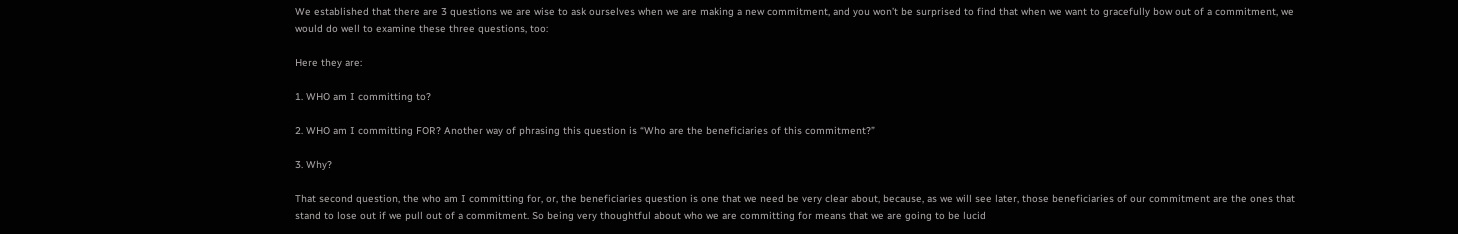We established that there are 3 questions we are wise to ask ourselves when we are making a new commitment, and you won’t be surprised to find that when we want to gracefully bow out of a commitment, we would do well to examine these three questions, too:

Here they are:

1. WHO am I committing to?

2. WHO am I committing FOR? Another way of phrasing this question is “Who are the beneficiaries of this commitment?”

3. Why?

That second question, the who am I committing for, or, the beneficiaries question is one that we need be very clear about, because, as we will see later, those beneficiaries of our commitment are the ones that stand to lose out if we pull out of a commitment. So being very thoughtful about who we are committing for means that we are going to be lucid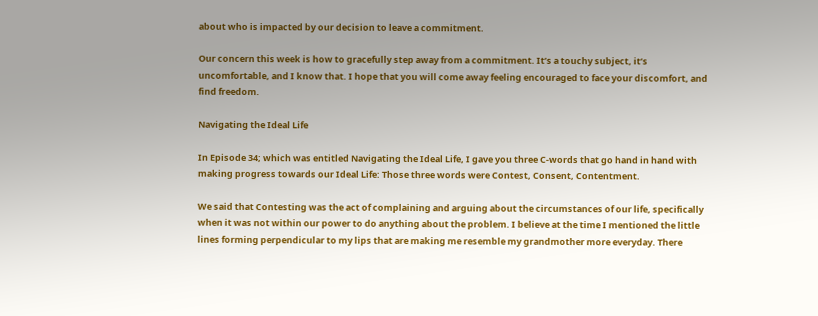about who is impacted by our decision to leave a commitment.

Our concern this week is how to gracefully step away from a commitment. It’s a touchy subject, it’s uncomfortable, and I know that. I hope that you will come away feeling encouraged to face your discomfort, and find freedom.

Navigating the Ideal Life

In Episode 34; which was entitled Navigating the Ideal Life, I gave you three C-words that go hand in hand with making progress towards our Ideal Life: Those three words were Contest, Consent, Contentment.

We said that Contesting was the act of complaining and arguing about the circumstances of our life, specifically when it was not within our power to do anything about the problem. I believe at the time I mentioned the little lines forming perpendicular to my lips that are making me resemble my grandmother more everyday. There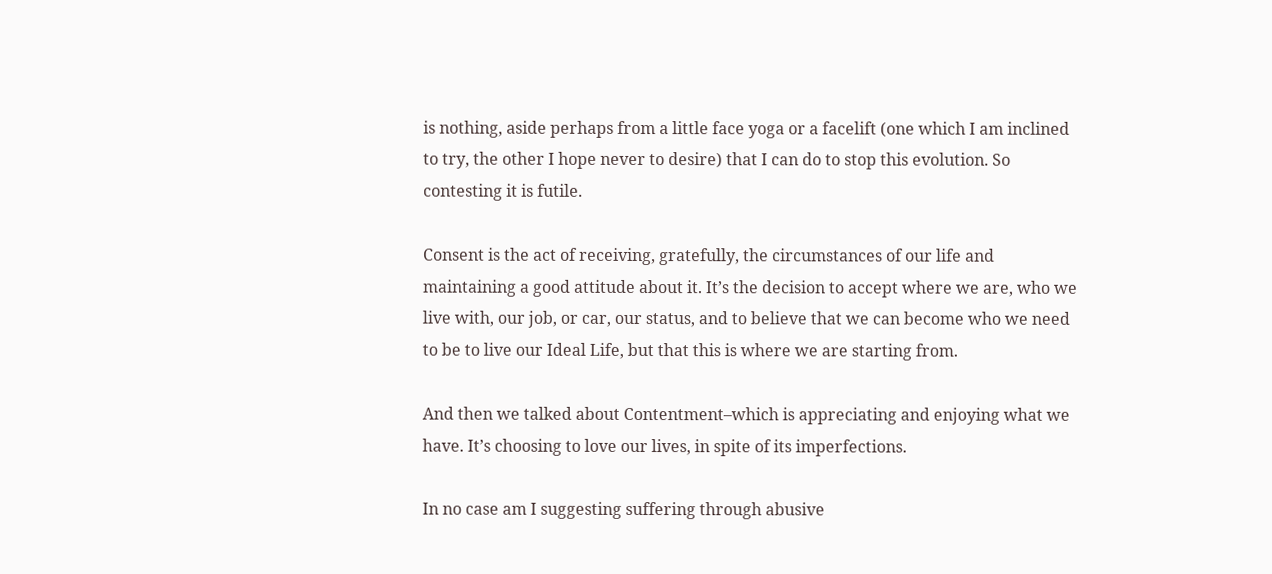is nothing, aside perhaps from a little face yoga or a facelift (one which I am inclined to try, the other I hope never to desire) that I can do to stop this evolution. So contesting it is futile.

Consent is the act of receiving, gratefully, the circumstances of our life and maintaining a good attitude about it. It’s the decision to accept where we are, who we live with, our job, or car, our status, and to believe that we can become who we need to be to live our Ideal Life, but that this is where we are starting from.

And then we talked about Contentment–which is appreciating and enjoying what we have. It’s choosing to love our lives, in spite of its imperfections.

In no case am I suggesting suffering through abusive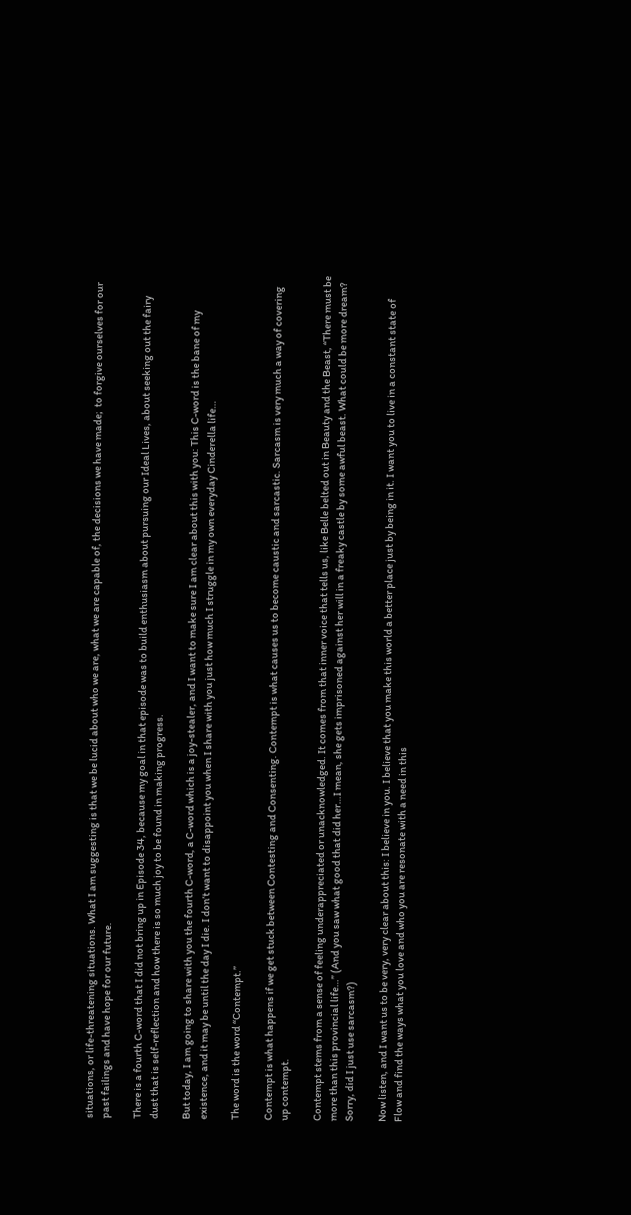situations, or life-threatening situations. What I am suggesting is that we be lucid about who we are, what we are capable of, the decisions we have made;  to forgive ourselves for our past failings and have hope for our future.

There is a fourth C-word that I did not bring up in Episode 34, because my goal in that episode was to build enthusiasm about pursuing our Ideal Lives, about seeking out the fairy dust that is self-reflection and how there is so much joy to be found in making progress.

But today, I am going to share with you the fourth C-word, a C-word which is a joy-stealer, and I want to make sure I am clear about this with you: This C-word is the bane of my existence, and it may be until the day I die. I don’t want to disappoint you when I share with you just how much I struggle in my own everyday Cinderella life…

The word is the word “Contempt.”

Contempt is what happens if we get stuck between Contesting and Consenting. Contempt is what causes us to become caustic and sarcastic. Sarcasm is very much a way of covering up contempt.

Contempt stems from a sense of feeling underappreciated or unacknowledged. It comes from that inner voice that tells us, like Belle belted out in Beauty and the Beast, “There must be more than this provincial life…” (And you saw what good that did her…I mean, she gets imprisoned against her will in a freaky castle by some awful beast. What could be more dream? Sorry, did I just use sarcasm?)

Now listen, and I want us to be very, very clear about this: I believe in you. I believe that you make this world a better place just by being in it. I want you to live in a constant state of Flow and find the ways what you love and who you are resonate with a need in this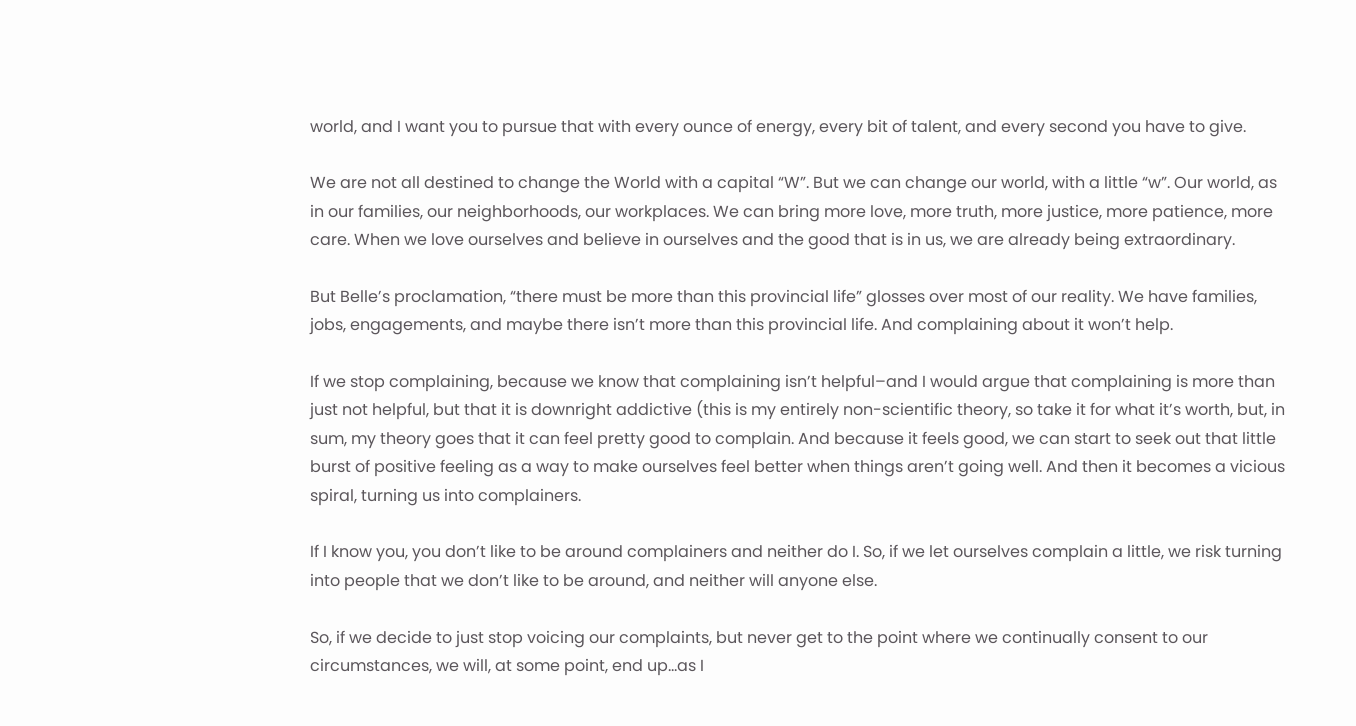world, and I want you to pursue that with every ounce of energy, every bit of talent, and every second you have to give.

We are not all destined to change the World with a capital “W”. But we can change our world, with a little “w”. Our world, as in our families, our neighborhoods, our workplaces. We can bring more love, more truth, more justice, more patience, more care. When we love ourselves and believe in ourselves and the good that is in us, we are already being extraordinary.

But Belle’s proclamation, “there must be more than this provincial life” glosses over most of our reality. We have families, jobs, engagements, and maybe there isn’t more than this provincial life. And complaining about it won’t help.

If we stop complaining, because we know that complaining isn’t helpful–and I would argue that complaining is more than just not helpful, but that it is downright addictive (this is my entirely non-scientific theory, so take it for what it’s worth, but, in sum, my theory goes that it can feel pretty good to complain. And because it feels good, we can start to seek out that little burst of positive feeling as a way to make ourselves feel better when things aren’t going well. And then it becomes a vicious spiral, turning us into complainers.

If I know you, you don’t like to be around complainers and neither do I. So, if we let ourselves complain a little, we risk turning into people that we don’t like to be around, and neither will anyone else.

So, if we decide to just stop voicing our complaints, but never get to the point where we continually consent to our circumstances, we will, at some point, end up…as I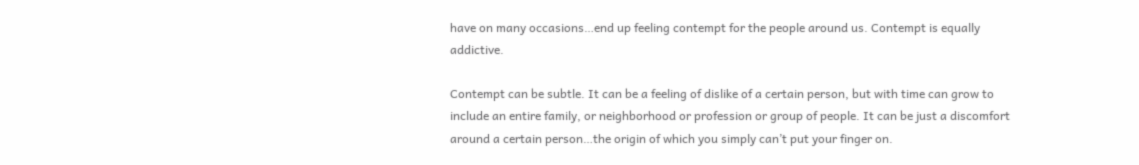have on many occasions…end up feeling contempt for the people around us. Contempt is equally addictive.

Contempt can be subtle. It can be a feeling of dislike of a certain person, but with time can grow to include an entire family, or neighborhood or profession or group of people. It can be just a discomfort around a certain person…the origin of which you simply can’t put your finger on.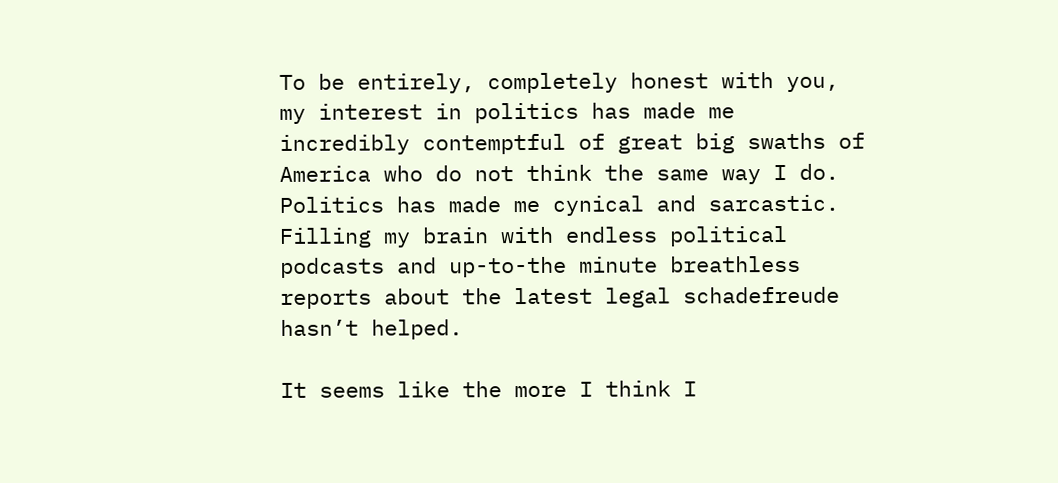To be entirely, completely honest with you, my interest in politics has made me incredibly contemptful of great big swaths of America who do not think the same way I do. Politics has made me cynical and sarcastic. Filling my brain with endless political podcasts and up-to-the minute breathless reports about the latest legal schadefreude hasn’t helped.

It seems like the more I think I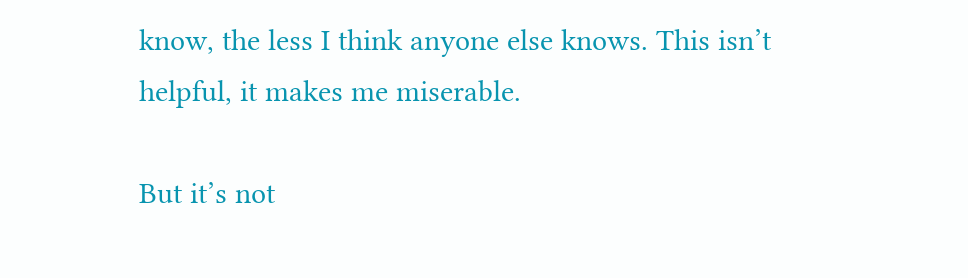know, the less I think anyone else knows. This isn’t helpful, it makes me miserable.

But it’s not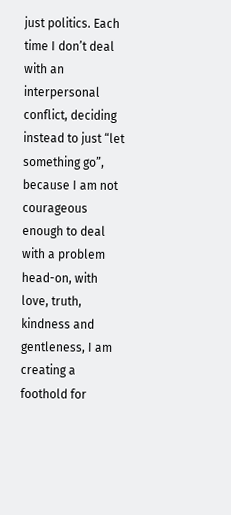just politics. Each time I don’t deal with an interpersonal conflict, deciding instead to just “let something go”, because I am not courageous enough to deal with a problem head-on, with love, truth, kindness and gentleness, I am creating a foothold for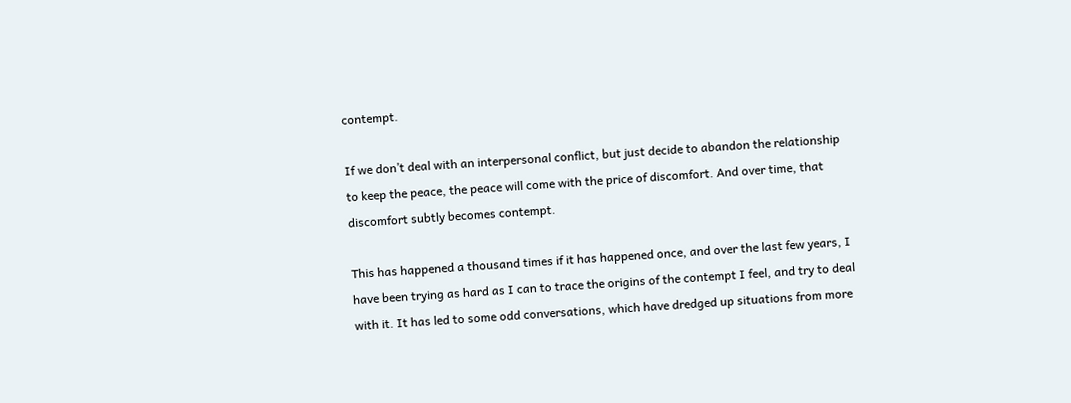contempt.

If we don’t deal with an interpersonal conflict, but just decide to abandon the relationship to keep the peace, the peace will come with the price of discomfort. And over time, that discomfort subtly becomes contempt.

This has happened a thousand times if it has happened once, and over the last few years, I have been trying as hard as I can to trace the origins of the contempt I feel, and try to deal with it. It has led to some odd conversations, which have dredged up situations from more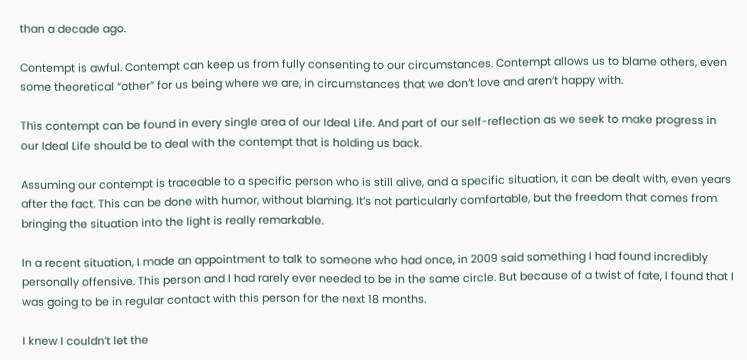than a decade ago.

Contempt is awful. Contempt can keep us from fully consenting to our circumstances. Contempt allows us to blame others, even some theoretical “other” for us being where we are, in circumstances that we don’t love and aren’t happy with.

This contempt can be found in every single area of our Ideal Life. And part of our self-reflection as we seek to make progress in our Ideal Life should be to deal with the contempt that is holding us back.

Assuming our contempt is traceable to a specific person who is still alive, and a specific situation, it can be dealt with, even years after the fact. This can be done with humor, without blaming. It’s not particularly comfortable, but the freedom that comes from bringing the situation into the light is really remarkable.

In a recent situation, I made an appointment to talk to someone who had once, in 2009 said something I had found incredibly personally offensive. This person and I had rarely ever needed to be in the same circle. But because of a twist of fate, I found that I was going to be in regular contact with this person for the next 18 months.

I knew I couldn’t let the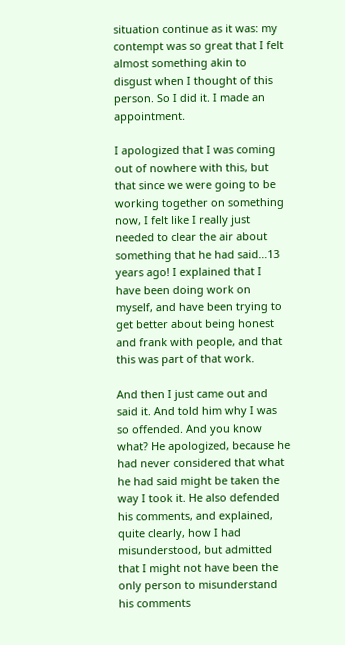situation continue as it was: my contempt was so great that I felt almost something akin to disgust when I thought of this person. So I did it. I made an appointment.

I apologized that I was coming out of nowhere with this, but that since we were going to be working together on something now, I felt like I really just needed to clear the air about something that he had said…13 years ago! I explained that I have been doing work on myself, and have been trying to get better about being honest and frank with people, and that this was part of that work.

And then I just came out and said it. And told him why I was so offended. And you know what? He apologized, because he had never considered that what he had said might be taken the way I took it. He also defended his comments, and explained, quite clearly, how I had misunderstood, but admitted that I might not have been the only person to misunderstand his comments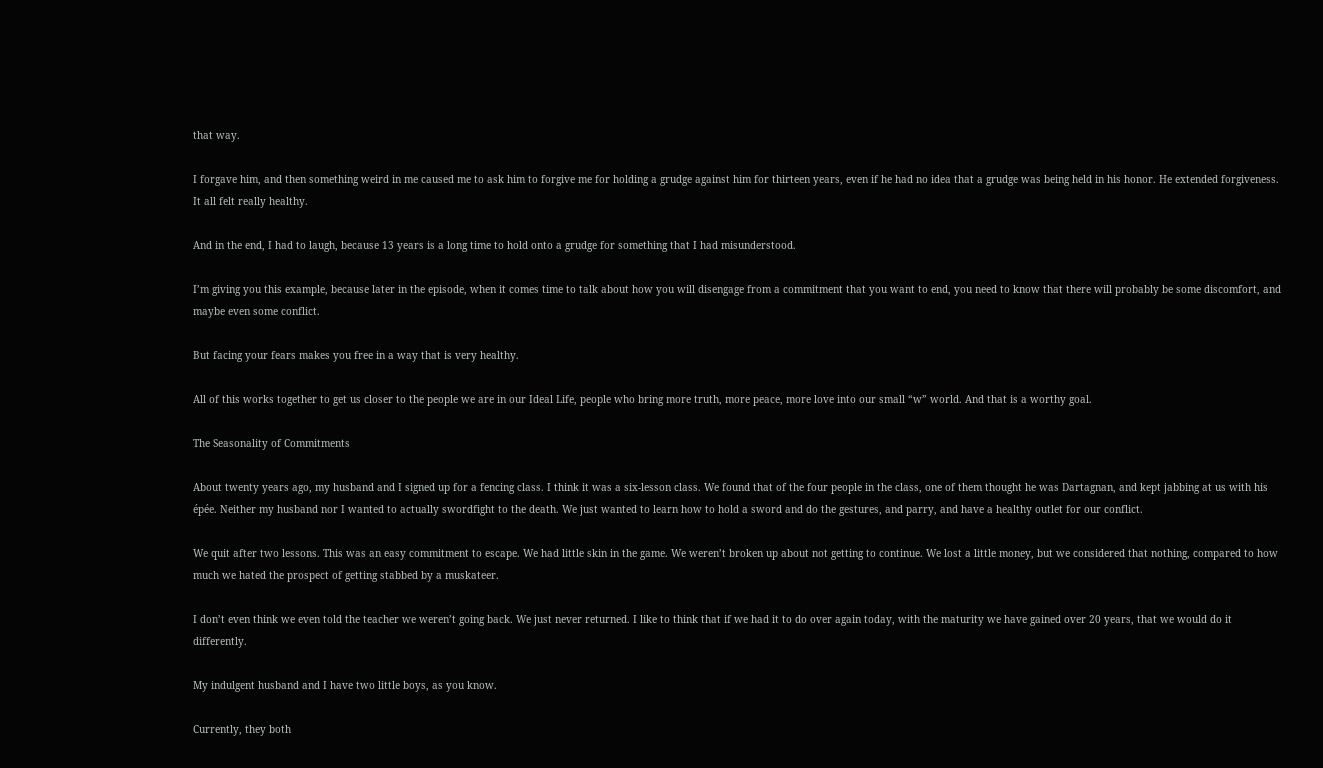that way.

I forgave him, and then something weird in me caused me to ask him to forgive me for holding a grudge against him for thirteen years, even if he had no idea that a grudge was being held in his honor. He extended forgiveness. It all felt really healthy.

And in the end, I had to laugh, because 13 years is a long time to hold onto a grudge for something that I had misunderstood.

I’m giving you this example, because later in the episode, when it comes time to talk about how you will disengage from a commitment that you want to end, you need to know that there will probably be some discomfort, and maybe even some conflict.

But facing your fears makes you free in a way that is very healthy.

All of this works together to get us closer to the people we are in our Ideal Life, people who bring more truth, more peace, more love into our small “w” world. And that is a worthy goal.

The Seasonality of Commitments

About twenty years ago, my husband and I signed up for a fencing class. I think it was a six-lesson class. We found that of the four people in the class, one of them thought he was Dartagnan, and kept jabbing at us with his épée. Neither my husband nor I wanted to actually swordfight to the death. We just wanted to learn how to hold a sword and do the gestures, and parry, and have a healthy outlet for our conflict.

We quit after two lessons. This was an easy commitment to escape. We had little skin in the game. We weren’t broken up about not getting to continue. We lost a little money, but we considered that nothing, compared to how much we hated the prospect of getting stabbed by a muskateer.

I don’t even think we even told the teacher we weren’t going back. We just never returned. I like to think that if we had it to do over again today, with the maturity we have gained over 20 years, that we would do it differently.

My indulgent husband and I have two little boys, as you know.

Currently, they both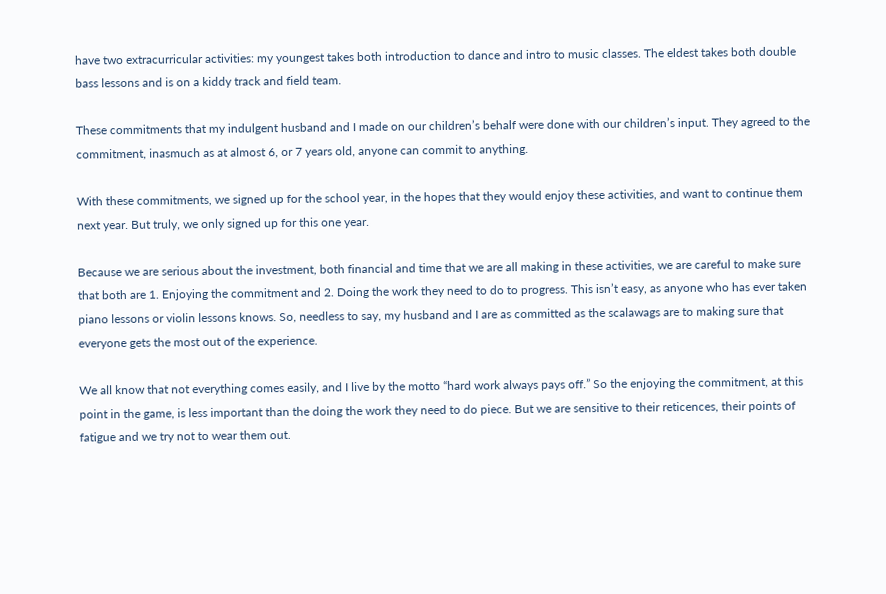have two extracurricular activities: my youngest takes both introduction to dance and intro to music classes. The eldest takes both double bass lessons and is on a kiddy track and field team.

These commitments that my indulgent husband and I made on our children’s behalf were done with our children’s input. They agreed to the commitment, inasmuch as at almost 6, or 7 years old, anyone can commit to anything.

With these commitments, we signed up for the school year, in the hopes that they would enjoy these activities, and want to continue them next year. But truly, we only signed up for this one year.

Because we are serious about the investment, both financial and time that we are all making in these activities, we are careful to make sure that both are 1. Enjoying the commitment and 2. Doing the work they need to do to progress. This isn’t easy, as anyone who has ever taken piano lessons or violin lessons knows. So, needless to say, my husband and I are as committed as the scalawags are to making sure that everyone gets the most out of the experience.

We all know that not everything comes easily, and I live by the motto “hard work always pays off.” So the enjoying the commitment, at this point in the game, is less important than the doing the work they need to do piece. But we are sensitive to their reticences, their points of fatigue and we try not to wear them out.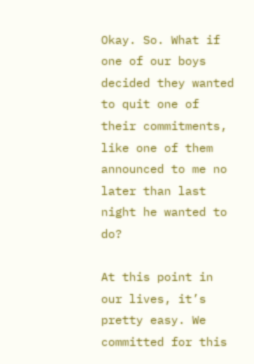Okay. So. What if one of our boys decided they wanted to quit one of their commitments, like one of them announced to me no later than last night he wanted to do?

At this point in our lives, it’s pretty easy. We committed for this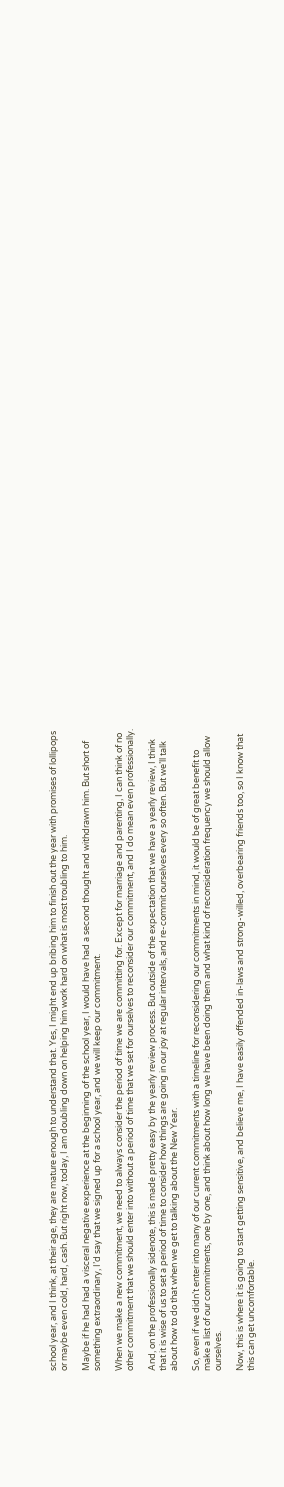school year, and I think, at their age, they are mature enough to understand that. Yes, I might end up bribing him to finish out the year with promises of lollipops or maybe even cold, hard, cash. But right now, today, I am doubling down on helping him work hard on what is most troubling to him.

Maybe if he had had a visceral negative experience at the beginning of the school year, I would have had a second thought and withdrawn him. But short of something extraordinary, I’d say that we signed up for a school year, and we will keep our commitment.

When we make a new commitment, we need to always consider the period of time we are committing for. Except for marriage and parenting, I can think of no other commitment that we should enter into without a period of time that we set for ourselves to reconsider our commitment, and I do mean even professionally.

And, on the professionally sidenote, this is made pretty easy by the yearly review process. But outside of the expectation that we have a yearly review, I think that it is wise of us to set a period of time to consider how things are going in our joy at regular intervals, and re-commit ourselves every so often. But we’ll talk about how to do that when we get to talking about the New Year.

So, even if we didn’t enter into many of our current commitments with a timeline for reconsidering our commitments in mind, it would be of great benefit to make a list of our commitments, one by one, and think about how long we have been doing them and what kind of reconsideration frequency we should allow ourselves.

Now, this is where it is going to start getting sensitive, and believe me, I have easily offended in-laws and strong-willed, overbearing friends too, so I know that this can get uncomfortable.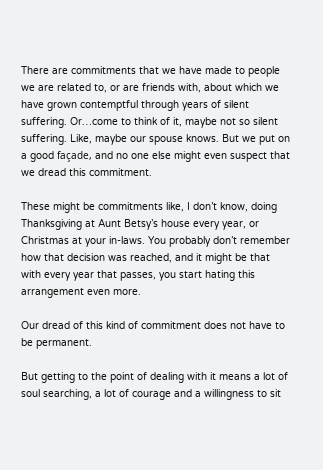There are commitments that we have made to people we are related to, or are friends with, about which we have grown contemptful through years of silent suffering. Or…come to think of it, maybe not so silent suffering. Like, maybe our spouse knows. But we put on a good façade, and no one else might even suspect that we dread this commitment.

These might be commitments like, I don’t know, doing Thanksgiving at Aunt Betsy’s house every year, or Christmas at your in-laws. You probably don’t remember how that decision was reached, and it might be that with every year that passes, you start hating this arrangement even more.

Our dread of this kind of commitment does not have to be permanent.

But getting to the point of dealing with it means a lot of soul searching, a lot of courage and a willingness to sit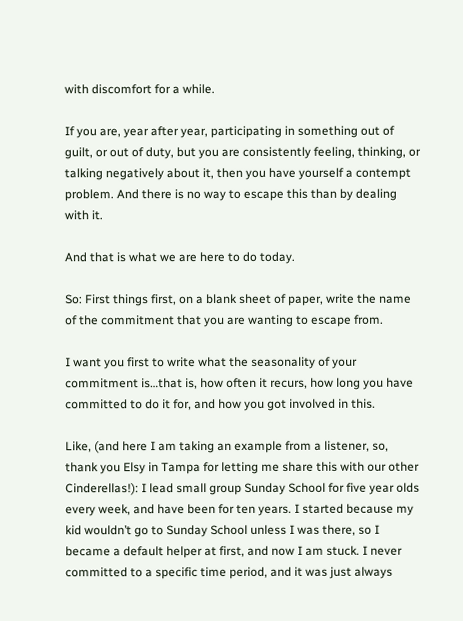with discomfort for a while.

If you are, year after year, participating in something out of guilt, or out of duty, but you are consistently feeling, thinking, or talking negatively about it, then you have yourself a contempt problem. And there is no way to escape this than by dealing with it.

And that is what we are here to do today.

So: First things first, on a blank sheet of paper, write the name of the commitment that you are wanting to escape from.

I want you first to write what the seasonality of your commitment is…that is, how often it recurs, how long you have committed to do it for, and how you got involved in this.

Like, (and here I am taking an example from a listener, so, thank you Elsy in Tampa for letting me share this with our other Cinderellas!): I lead small group Sunday School for five year olds every week, and have been for ten years. I started because my kid wouldn’t go to Sunday School unless I was there, so I became a default helper at first, and now I am stuck. I never committed to a specific time period, and it was just always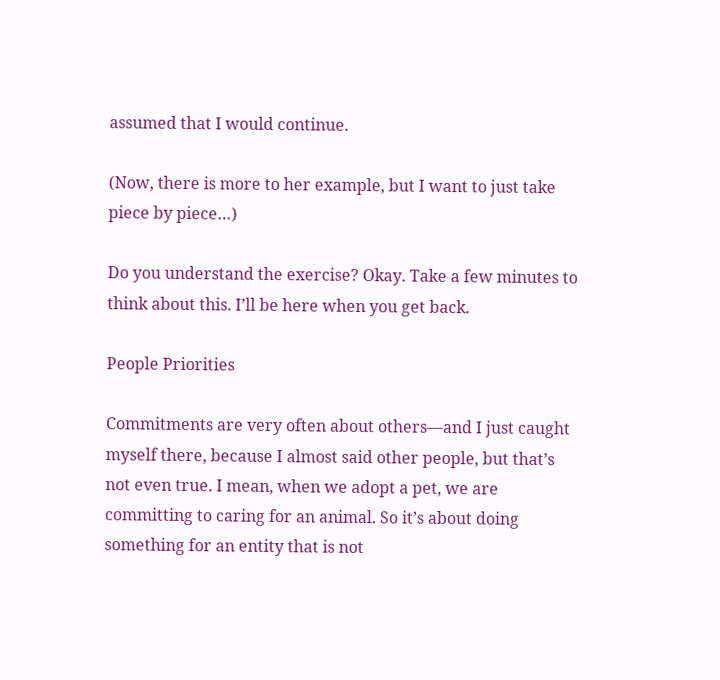assumed that I would continue.

(Now, there is more to her example, but I want to just take piece by piece…)

Do you understand the exercise? Okay. Take a few minutes to think about this. I’ll be here when you get back.

People Priorities

Commitments are very often about others—and I just caught myself there, because I almost said other people, but that’s not even true. I mean, when we adopt a pet, we are committing to caring for an animal. So it’s about doing something for an entity that is not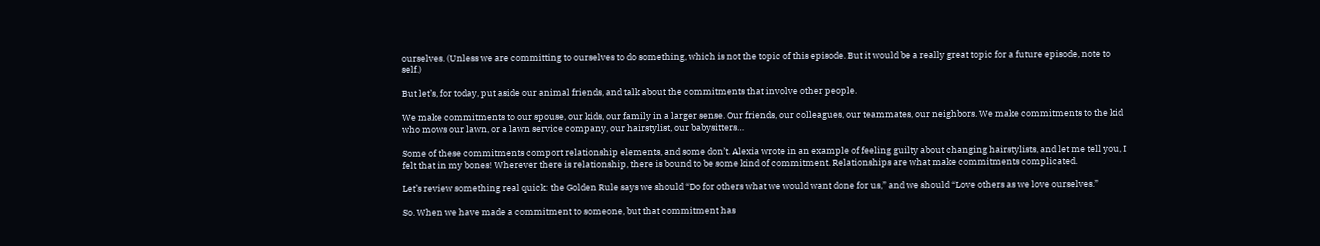ourselves. (Unless we are committing to ourselves to do something, which is not the topic of this episode. But it would be a really great topic for a future episode, note to self.)

But let’s, for today, put aside our animal friends, and talk about the commitments that involve other people.

We make commitments to our spouse, our kids, our family in a larger sense. Our friends, our colleagues, our teammates, our neighbors. We make commitments to the kid who mows our lawn, or a lawn service company, our hairstylist, our babysitters…

Some of these commitments comport relationship elements, and some don’t. Alexia wrote in an example of feeling guilty about changing hairstylists, and let me tell you, I felt that in my bones! Wherever there is relationship, there is bound to be some kind of commitment. Relationships are what make commitments complicated.

Let’s review something real quick: the Golden Rule says we should “Do for others what we would want done for us,” and we should “Love others as we love ourselves.”

So. When we have made a commitment to someone, but that commitment has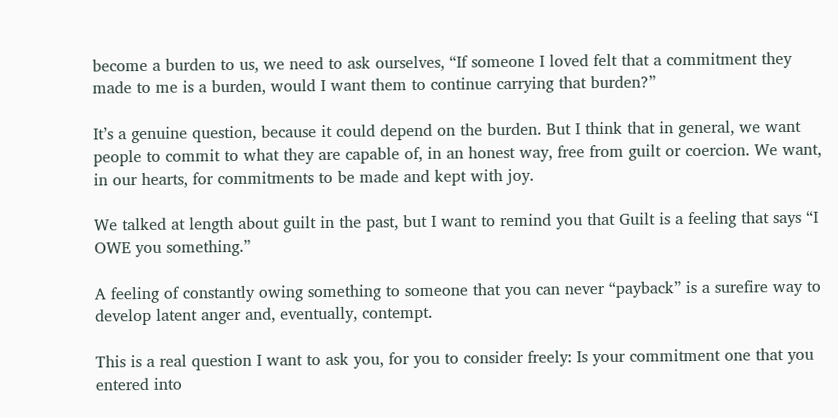become a burden to us, we need to ask ourselves, “If someone I loved felt that a commitment they made to me is a burden, would I want them to continue carrying that burden?”

It’s a genuine question, because it could depend on the burden. But I think that in general, we want people to commit to what they are capable of, in an honest way, free from guilt or coercion. We want, in our hearts, for commitments to be made and kept with joy.

We talked at length about guilt in the past, but I want to remind you that Guilt is a feeling that says “I OWE you something.”

A feeling of constantly owing something to someone that you can never “payback” is a surefire way to develop latent anger and, eventually, contempt.

This is a real question I want to ask you, for you to consider freely: Is your commitment one that you entered into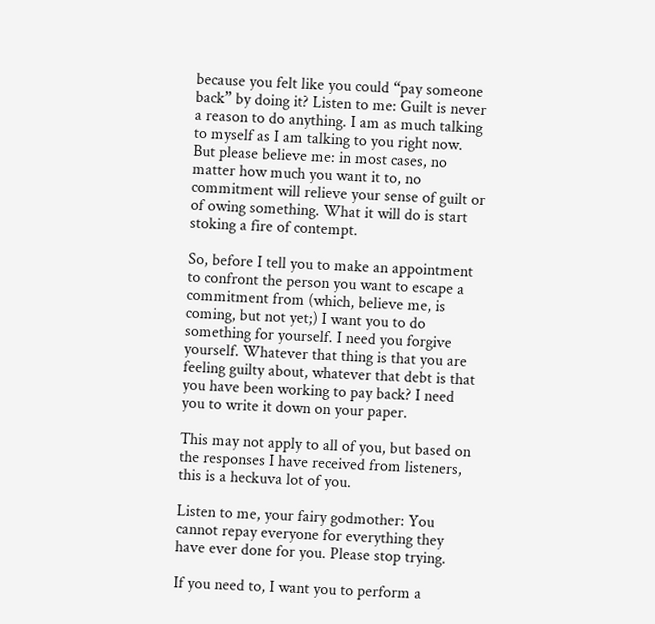because you felt like you could “pay someone back” by doing it? Listen to me: Guilt is never a reason to do anything. I am as much talking to myself as I am talking to you right now. But please believe me: in most cases, no matter how much you want it to, no commitment will relieve your sense of guilt or of owing something. What it will do is start stoking a fire of contempt.

So, before I tell you to make an appointment to confront the person you want to escape a commitment from (which, believe me, is coming, but not yet;) I want you to do something for yourself. I need you forgive yourself. Whatever that thing is that you are feeling guilty about, whatever that debt is that you have been working to pay back? I need you to write it down on your paper.

This may not apply to all of you, but based on the responses I have received from listeners, this is a heckuva lot of you.

Listen to me, your fairy godmother: You cannot repay everyone for everything they have ever done for you. Please stop trying.

If you need to, I want you to perform a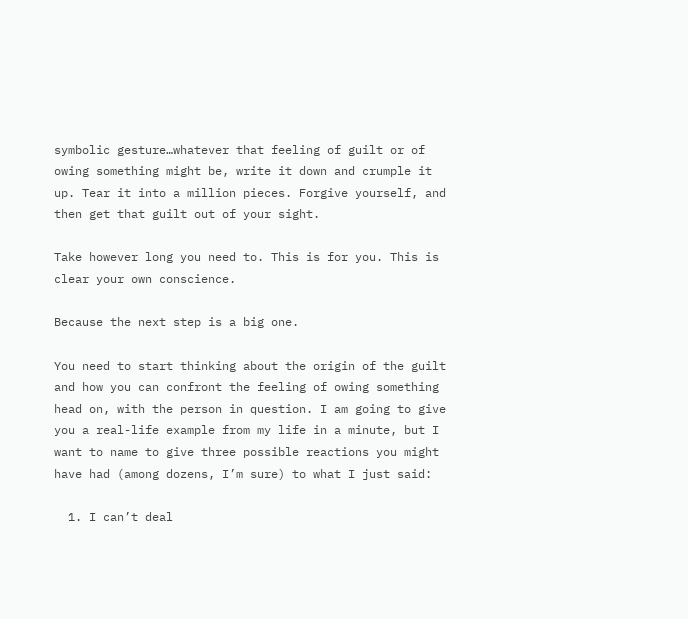symbolic gesture…whatever that feeling of guilt or of owing something might be, write it down and crumple it up. Tear it into a million pieces. Forgive yourself, and then get that guilt out of your sight.

Take however long you need to. This is for you. This is clear your own conscience.

Because the next step is a big one.

You need to start thinking about the origin of the guilt and how you can confront the feeling of owing something head on, with the person in question. I am going to give you a real-life example from my life in a minute, but I want to name to give three possible reactions you might have had (among dozens, I’m sure) to what I just said:

  1. I can’t deal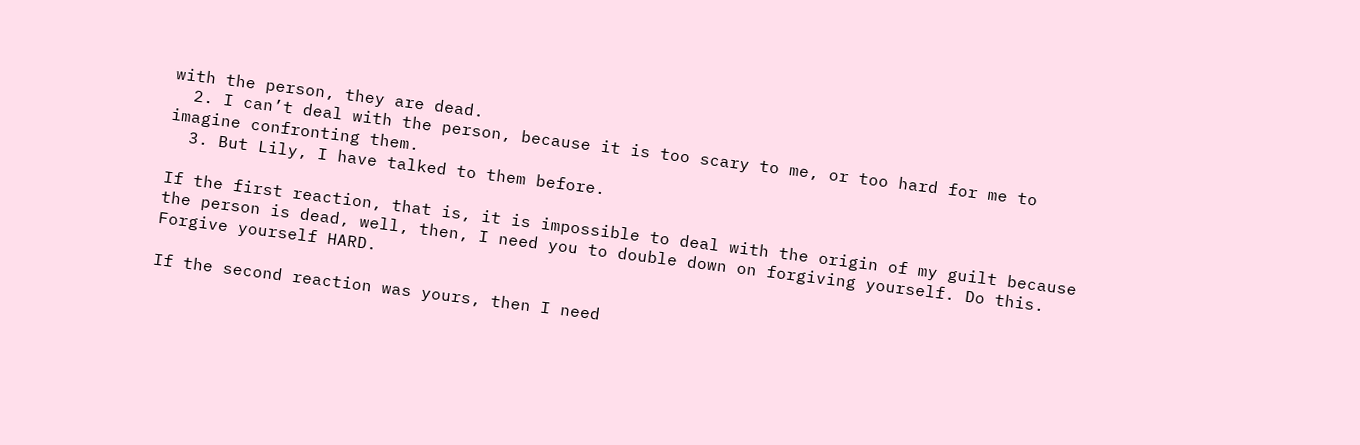with the person, they are dead.
  2. I can’t deal with the person, because it is too scary to me, or too hard for me to imagine confronting them.
  3. But Lily, I have talked to them before.

If the first reaction, that is, it is impossible to deal with the origin of my guilt because the person is dead, well, then, I need you to double down on forgiving yourself. Do this. Forgive yourself HARD.

If the second reaction was yours, then I need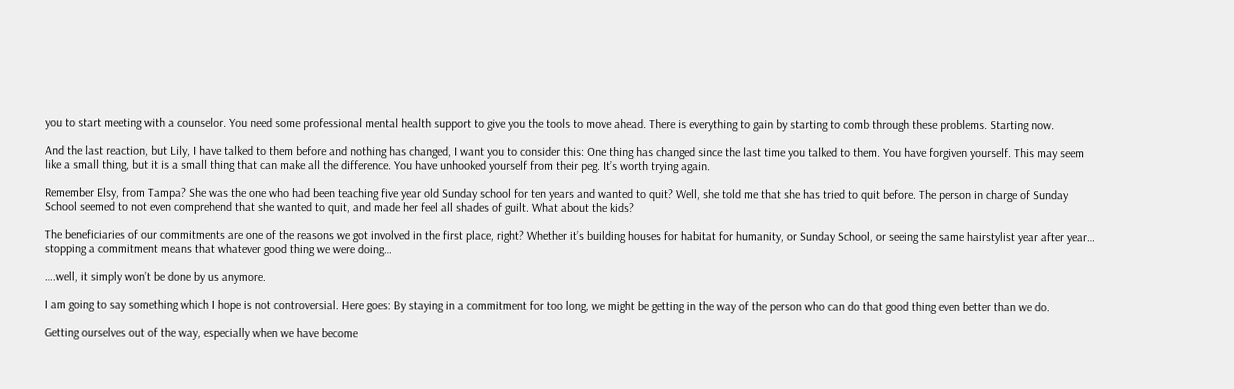you to start meeting with a counselor. You need some professional mental health support to give you the tools to move ahead. There is everything to gain by starting to comb through these problems. Starting now.

And the last reaction, but Lily, I have talked to them before and nothing has changed, I want you to consider this: One thing has changed since the last time you talked to them. You have forgiven yourself. This may seem like a small thing, but it is a small thing that can make all the difference. You have unhooked yourself from their peg. It’s worth trying again.

Remember Elsy, from Tampa? She was the one who had been teaching five year old Sunday school for ten years and wanted to quit? Well, she told me that she has tried to quit before. The person in charge of Sunday School seemed to not even comprehend that she wanted to quit, and made her feel all shades of guilt. What about the kids?

The beneficiaries of our commitments are one of the reasons we got involved in the first place, right? Whether it’s building houses for habitat for humanity, or Sunday School, or seeing the same hairstylist year after year… stopping a commitment means that whatever good thing we were doing…

….well, it simply won’t be done by us anymore.

I am going to say something which I hope is not controversial. Here goes: By staying in a commitment for too long, we might be getting in the way of the person who can do that good thing even better than we do.

Getting ourselves out of the way, especially when we have become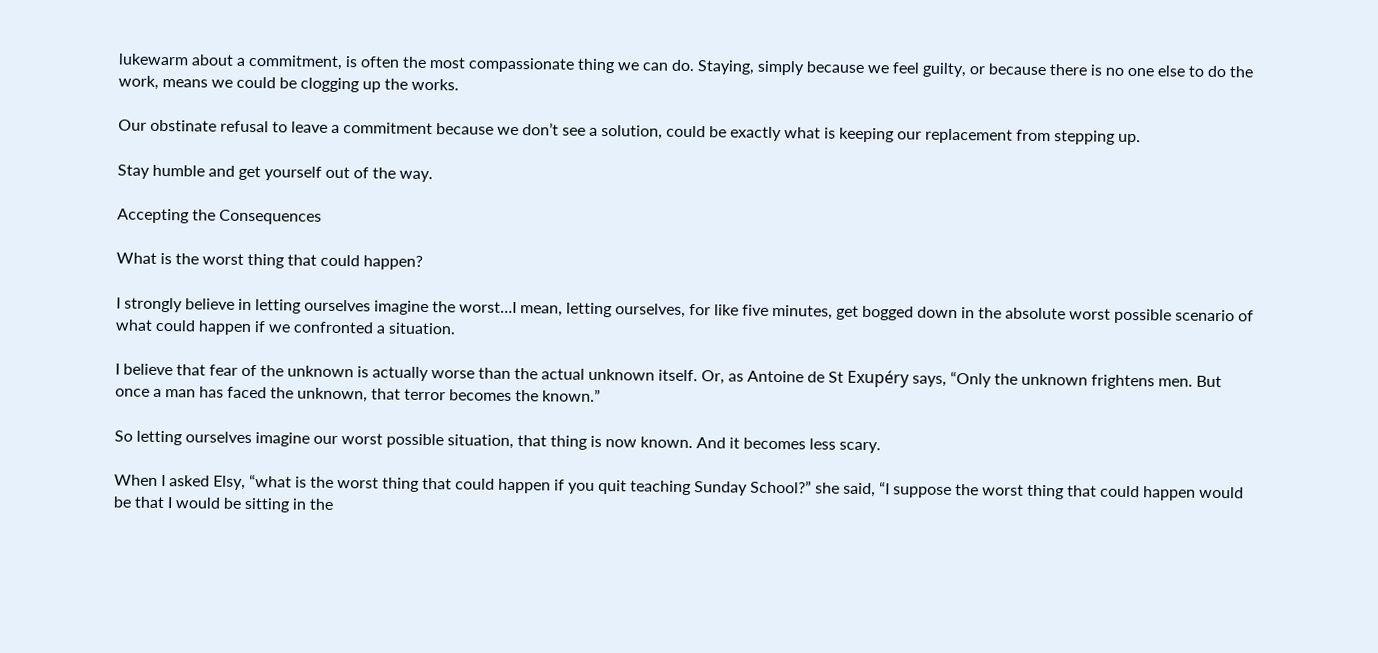lukewarm about a commitment, is often the most compassionate thing we can do. Staying, simply because we feel guilty, or because there is no one else to do the work, means we could be clogging up the works.

Our obstinate refusal to leave a commitment because we don’t see a solution, could be exactly what is keeping our replacement from stepping up.

Stay humble and get yourself out of the way.

Accepting the Consequences

What is the worst thing that could happen?

I strongly believe in letting ourselves imagine the worst…I mean, letting ourselves, for like five minutes, get bogged down in the absolute worst possible scenario of what could happen if we confronted a situation.

I believe that fear of the unknown is actually worse than the actual unknown itself. Or, as Antoine de St Exupéry says, “Only the unknown frightens men. But once a man has faced the unknown, that terror becomes the known.”

So letting ourselves imagine our worst possible situation, that thing is now known. And it becomes less scary.

When I asked Elsy, “what is the worst thing that could happen if you quit teaching Sunday School?” she said, “I suppose the worst thing that could happen would be that I would be sitting in the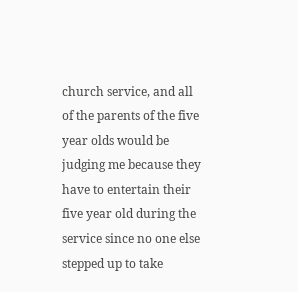church service, and all of the parents of the five year olds would be judging me because they have to entertain their five year old during the service since no one else stepped up to take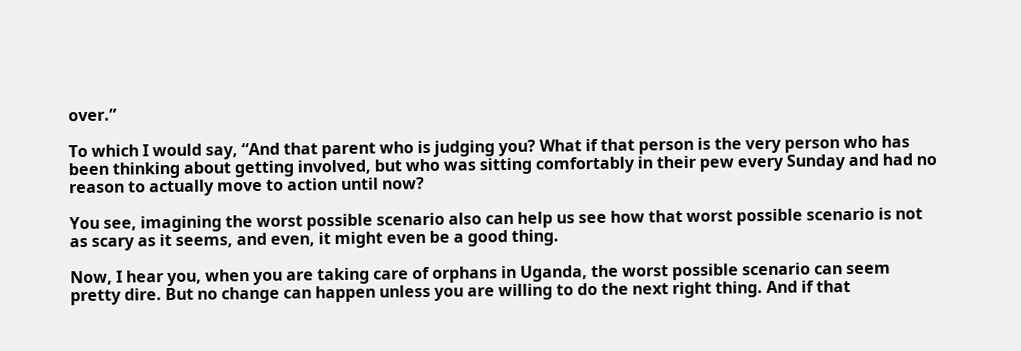over.”

To which I would say, “And that parent who is judging you? What if that person is the very person who has been thinking about getting involved, but who was sitting comfortably in their pew every Sunday and had no reason to actually move to action until now?

You see, imagining the worst possible scenario also can help us see how that worst possible scenario is not as scary as it seems, and even, it might even be a good thing.

Now, I hear you, when you are taking care of orphans in Uganda, the worst possible scenario can seem pretty dire. But no change can happen unless you are willing to do the next right thing. And if that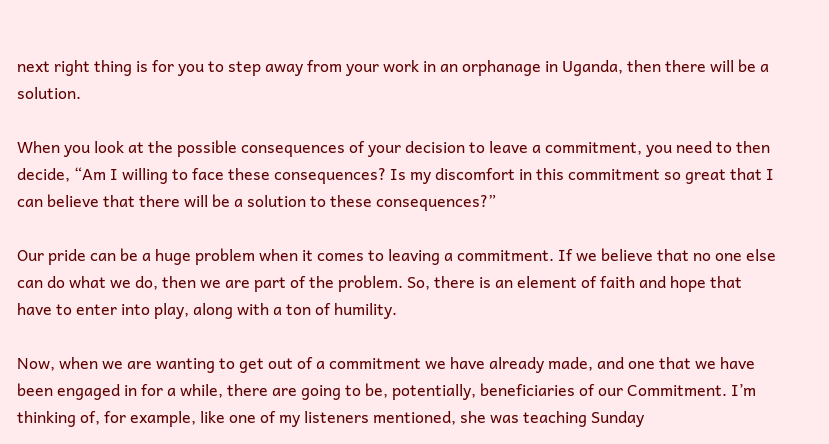next right thing is for you to step away from your work in an orphanage in Uganda, then there will be a solution.

When you look at the possible consequences of your decision to leave a commitment, you need to then decide, “Am I willing to face these consequences? Is my discomfort in this commitment so great that I can believe that there will be a solution to these consequences?”

Our pride can be a huge problem when it comes to leaving a commitment. If we believe that no one else can do what we do, then we are part of the problem. So, there is an element of faith and hope that have to enter into play, along with a ton of humility.

Now, when we are wanting to get out of a commitment we have already made, and one that we have been engaged in for a while, there are going to be, potentially, beneficiaries of our Commitment. I’m thinking of, for example, like one of my listeners mentioned, she was teaching Sunday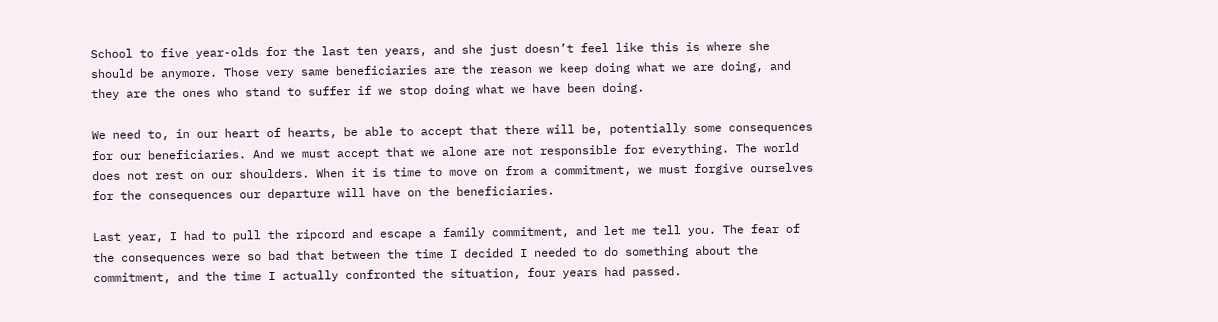School to five year-olds for the last ten years, and she just doesn’t feel like this is where she should be anymore. Those very same beneficiaries are the reason we keep doing what we are doing, and they are the ones who stand to suffer if we stop doing what we have been doing.

We need to, in our heart of hearts, be able to accept that there will be, potentially some consequences for our beneficiaries. And we must accept that we alone are not responsible for everything. The world does not rest on our shoulders. When it is time to move on from a commitment, we must forgive ourselves for the consequences our departure will have on the beneficiaries.

Last year, I had to pull the ripcord and escape a family commitment, and let me tell you. The fear of the consequences were so bad that between the time I decided I needed to do something about the commitment, and the time I actually confronted the situation, four years had passed.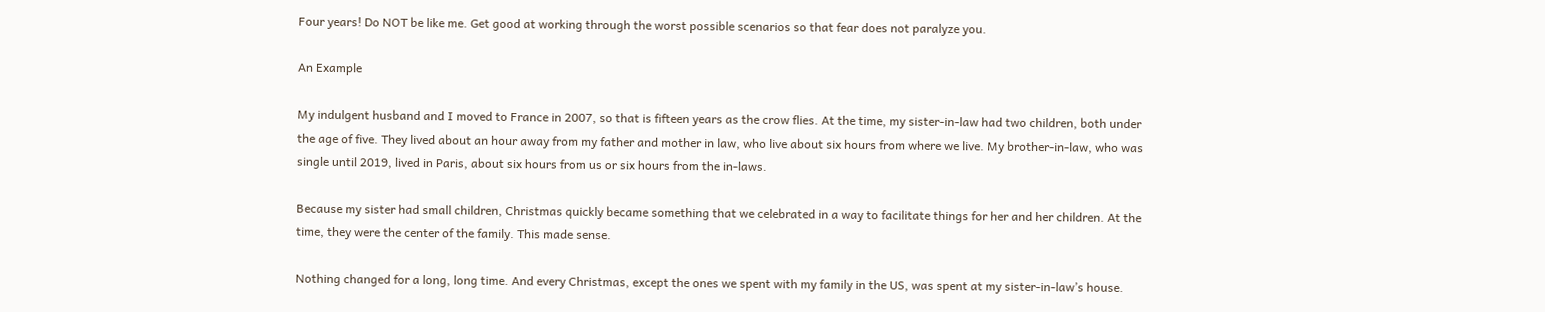Four years! Do NOT be like me. Get good at working through the worst possible scenarios so that fear does not paralyze you.

An Example

My indulgent husband and I moved to France in 2007, so that is fifteen years as the crow flies. At the time, my sister-in-law had two children, both under the age of five. They lived about an hour away from my father and mother in law, who live about six hours from where we live. My brother-in-law, who was single until 2019, lived in Paris, about six hours from us or six hours from the in-laws.

Because my sister had small children, Christmas quickly became something that we celebrated in a way to facilitate things for her and her children. At the time, they were the center of the family. This made sense.

Nothing changed for a long, long time. And every Christmas, except the ones we spent with my family in the US, was spent at my sister-in-law’s house.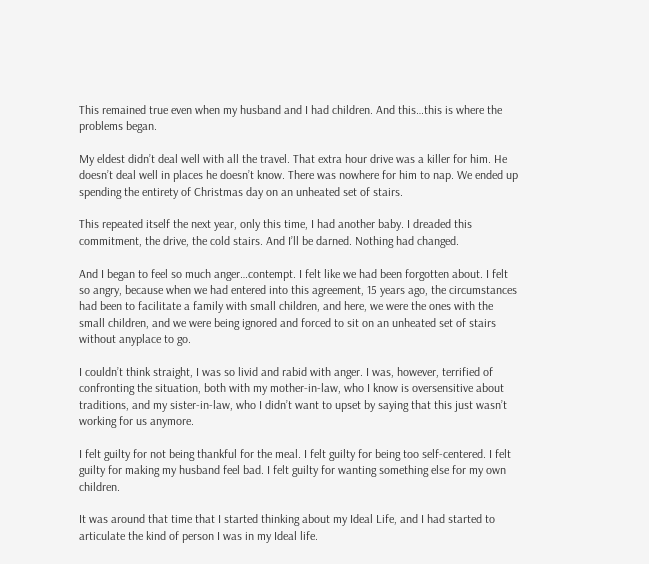This remained true even when my husband and I had children. And this…this is where the problems began.

My eldest didn’t deal well with all the travel. That extra hour drive was a killer for him. He doesn’t deal well in places he doesn’t know. There was nowhere for him to nap. We ended up spending the entirety of Christmas day on an unheated set of stairs.

This repeated itself the next year, only this time, I had another baby. I dreaded this commitment, the drive, the cold stairs. And I’ll be darned. Nothing had changed.

And I began to feel so much anger…contempt. I felt like we had been forgotten about. I felt so angry, because when we had entered into this agreement, 15 years ago, the circumstances had been to facilitate a family with small children, and here, we were the ones with the small children, and we were being ignored and forced to sit on an unheated set of stairs without anyplace to go.

I couldn’t think straight, I was so livid and rabid with anger. I was, however, terrified of confronting the situation, both with my mother-in-law, who I know is oversensitive about traditions, and my sister-in-law, who I didn’t want to upset by saying that this just wasn’t working for us anymore.

I felt guilty for not being thankful for the meal. I felt guilty for being too self-centered. I felt guilty for making my husband feel bad. I felt guilty for wanting something else for my own children.

It was around that time that I started thinking about my Ideal Life, and I had started to articulate the kind of person I was in my Ideal life.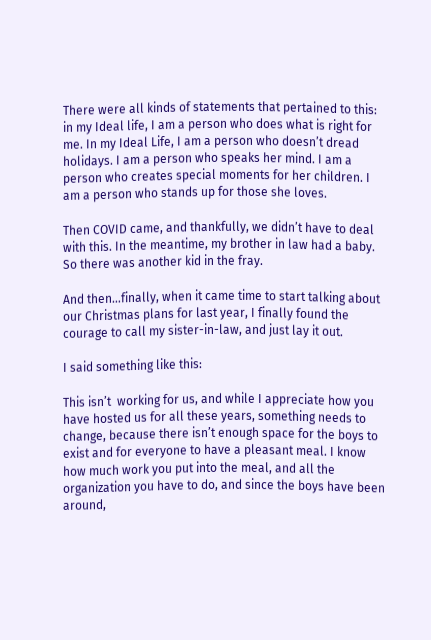There were all kinds of statements that pertained to this: in my Ideal life, I am a person who does what is right for me. In my Ideal Life, I am a person who doesn’t dread holidays. I am a person who speaks her mind. I am a person who creates special moments for her children. I am a person who stands up for those she loves.

Then COVID came, and thankfully, we didn’t have to deal with this. In the meantime, my brother in law had a baby. So there was another kid in the fray.

And then…finally, when it came time to start talking about our Christmas plans for last year, I finally found the courage to call my sister-in-law, and just lay it out.

I said something like this:

This isn’t  working for us, and while I appreciate how you have hosted us for all these years, something needs to change, because there isn’t enough space for the boys to exist and for everyone to have a pleasant meal. I know how much work you put into the meal, and all the organization you have to do, and since the boys have been around,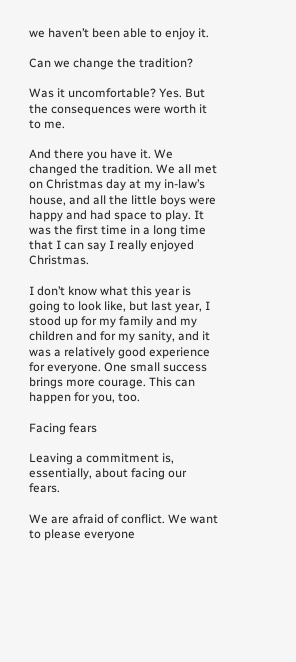we haven’t been able to enjoy it.

Can we change the tradition?

Was it uncomfortable? Yes. But the consequences were worth it to me.

And there you have it. We changed the tradition. We all met on Christmas day at my in-law’s house, and all the little boys were happy and had space to play. It was the first time in a long time that I can say I really enjoyed Christmas.

I don’t know what this year is going to look like, but last year, I stood up for my family and my children and for my sanity, and it was a relatively good experience for everyone. One small success brings more courage. This can happen for you, too.

Facing fears

Leaving a commitment is, essentially, about facing our fears.

We are afraid of conflict. We want to please everyone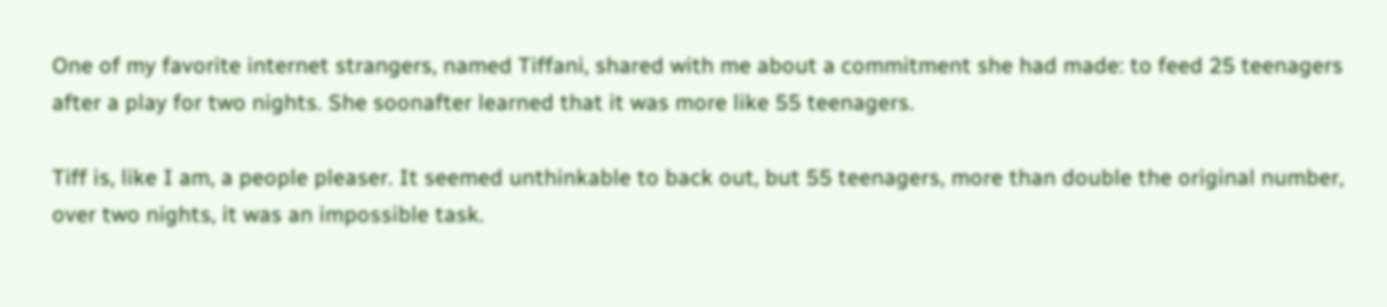One of my favorite internet strangers, named Tiffani, shared with me about a commitment she had made: to feed 25 teenagers after a play for two nights. She soonafter learned that it was more like 55 teenagers.

Tiff is, like I am, a people pleaser. It seemed unthinkable to back out, but 55 teenagers, more than double the original number, over two nights, it was an impossible task.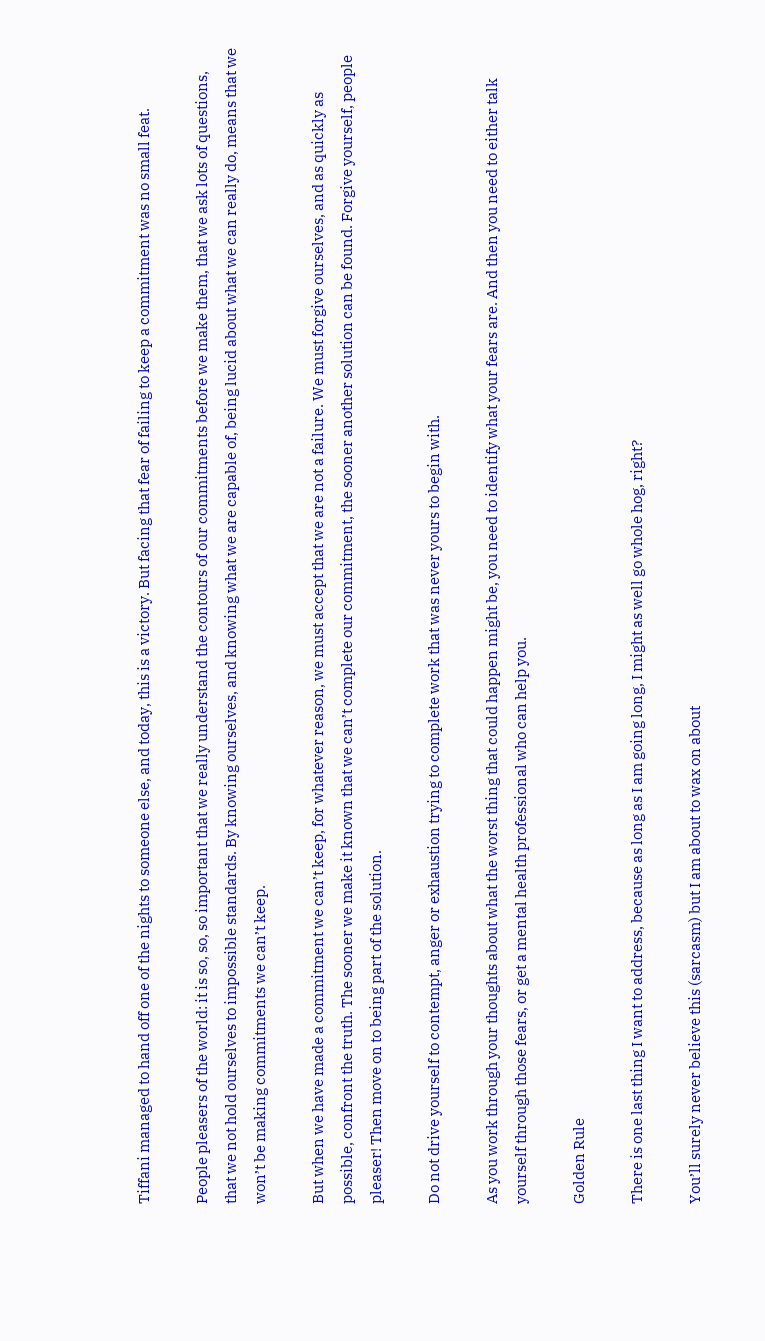Tiffani managed to hand off one of the nights to someone else, and today, this is a victory. But facing that fear of failing to keep a commitment was no small feat.

People pleasers of the world: it is so, so, so important that we really understand the contours of our commitments before we make them, that we ask lots of questions, that we not hold ourselves to impossible standards. By knowing ourselves, and knowing what we are capable of, being lucid about what we can really do, means that we won’t be making commitments we can’t keep.

But when we have made a commitment we can’t keep, for whatever reason, we must accept that we are not a failure. We must forgive ourselves, and as quickly as possible, confront the truth. The sooner we make it known that we can’t complete our commitment, the sooner another solution can be found. Forgive yourself, people pleaser! Then move on to being part of the solution.

Do not drive yourself to contempt, anger or exhaustion trying to complete work that was never yours to begin with.

As you work through your thoughts about what the worst thing that could happen might be, you need to identify what your fears are. And then you need to either talk yourself through those fears, or get a mental health professional who can help you.

Golden Rule

There is one last thing I want to address, because as long as I am going long, I might as well go whole hog, right?

You’ll surely never believe this (sarcasm) but I am about to wax on about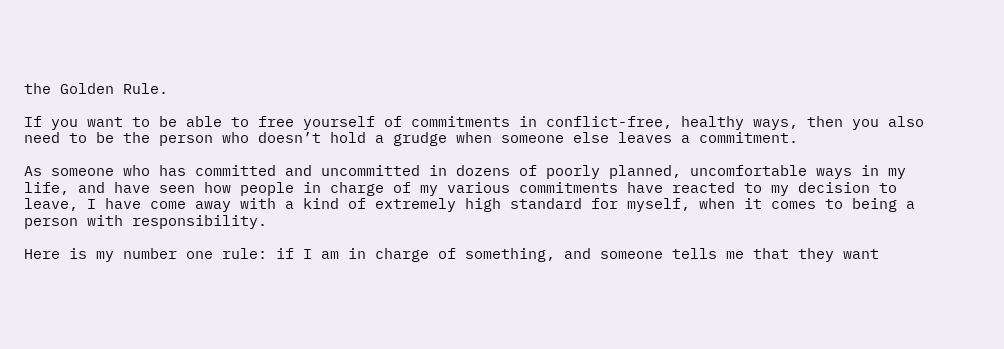the Golden Rule.

If you want to be able to free yourself of commitments in conflict-free, healthy ways, then you also need to be the person who doesn’t hold a grudge when someone else leaves a commitment.

As someone who has committed and uncommitted in dozens of poorly planned, uncomfortable ways in my life, and have seen how people in charge of my various commitments have reacted to my decision to leave, I have come away with a kind of extremely high standard for myself, when it comes to being a person with responsibility.

Here is my number one rule: if I am in charge of something, and someone tells me that they want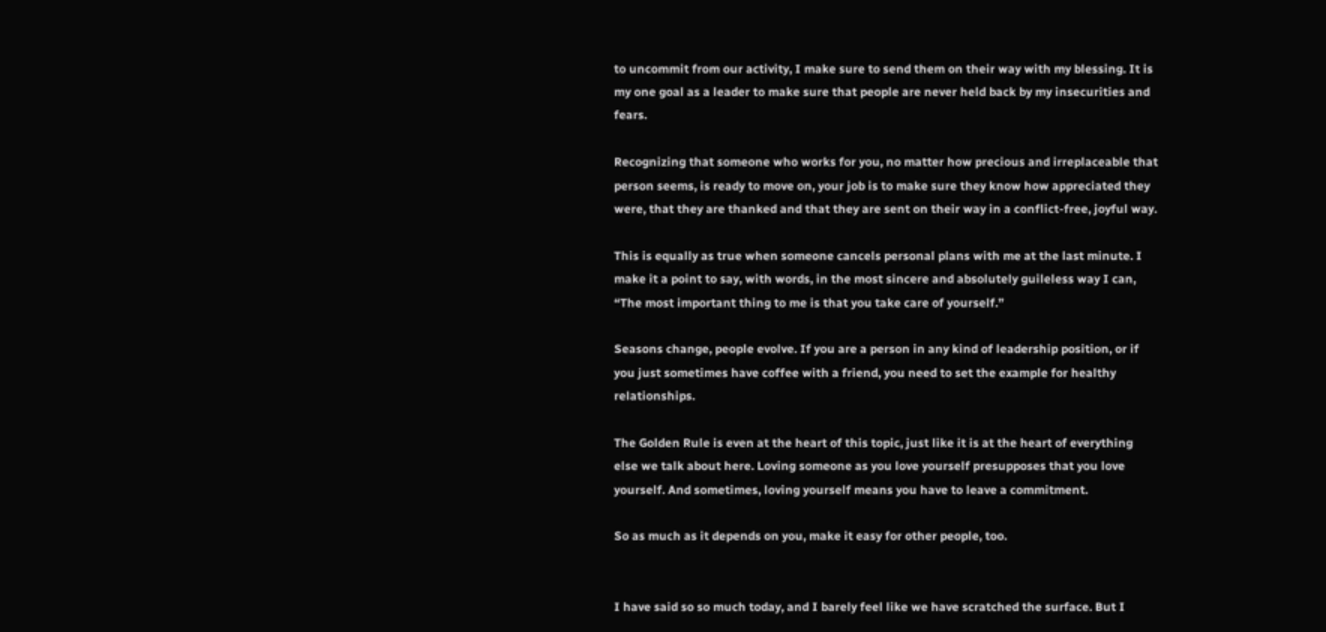to uncommit from our activity, I make sure to send them on their way with my blessing. It is my one goal as a leader to make sure that people are never held back by my insecurities and fears.

Recognizing that someone who works for you, no matter how precious and irreplaceable that person seems, is ready to move on, your job is to make sure they know how appreciated they were, that they are thanked and that they are sent on their way in a conflict-free, joyful way.

This is equally as true when someone cancels personal plans with me at the last minute. I make it a point to say, with words, in the most sincere and absolutely guileless way I can, “The most important thing to me is that you take care of yourself.”

Seasons change, people evolve. If you are a person in any kind of leadership position, or if you just sometimes have coffee with a friend, you need to set the example for healthy relationships.

The Golden Rule is even at the heart of this topic, just like it is at the heart of everything else we talk about here. Loving someone as you love yourself presupposes that you love yourself. And sometimes, loving yourself means you have to leave a commitment.

So as much as it depends on you, make it easy for other people, too.


I have said so so much today, and I barely feel like we have scratched the surface. But I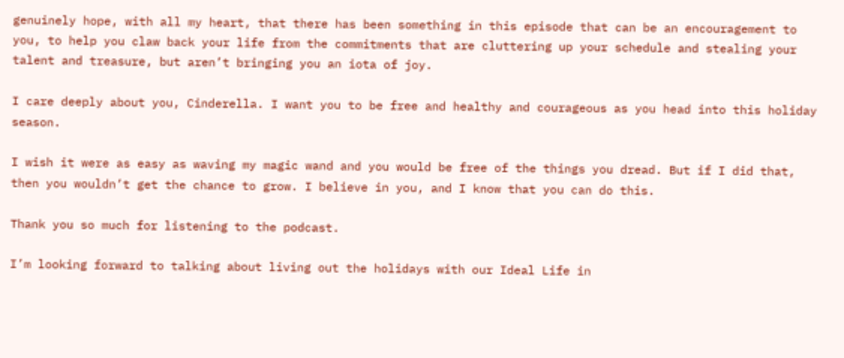genuinely hope, with all my heart, that there has been something in this episode that can be an encouragement to you, to help you claw back your life from the commitments that are cluttering up your schedule and stealing your talent and treasure, but aren’t bringing you an iota of joy.

I care deeply about you, Cinderella. I want you to be free and healthy and courageous as you head into this holiday season.

I wish it were as easy as waving my magic wand and you would be free of the things you dread. But if I did that, then you wouldn’t get the chance to grow. I believe in you, and I know that you can do this.

Thank you so much for listening to the podcast.

I’m looking forward to talking about living out the holidays with our Ideal Life in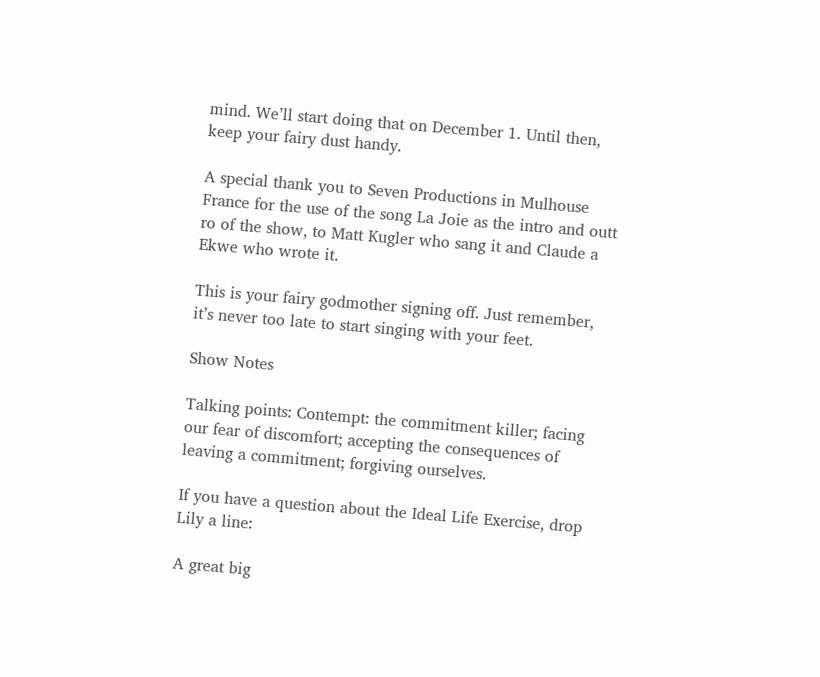mind. We’ll start doing that on December 1. Until then, keep your fairy dust handy.

A special thank you to Seven Productions in Mulhouse France for the use of the song La Joie as the intro and outt ro of the show, to Matt Kugler who sang it and Claude a Ekwe who wrote it.

This is your fairy godmother signing off. Just remember, it’s never too late to start singing with your feet.

Show Notes

Talking points: Contempt: the commitment killer; facing our fear of discomfort; accepting the consequences of leaving a commitment; forgiving ourselves.

If you have a question about the Ideal Life Exercise, drop Lily a line:

A great big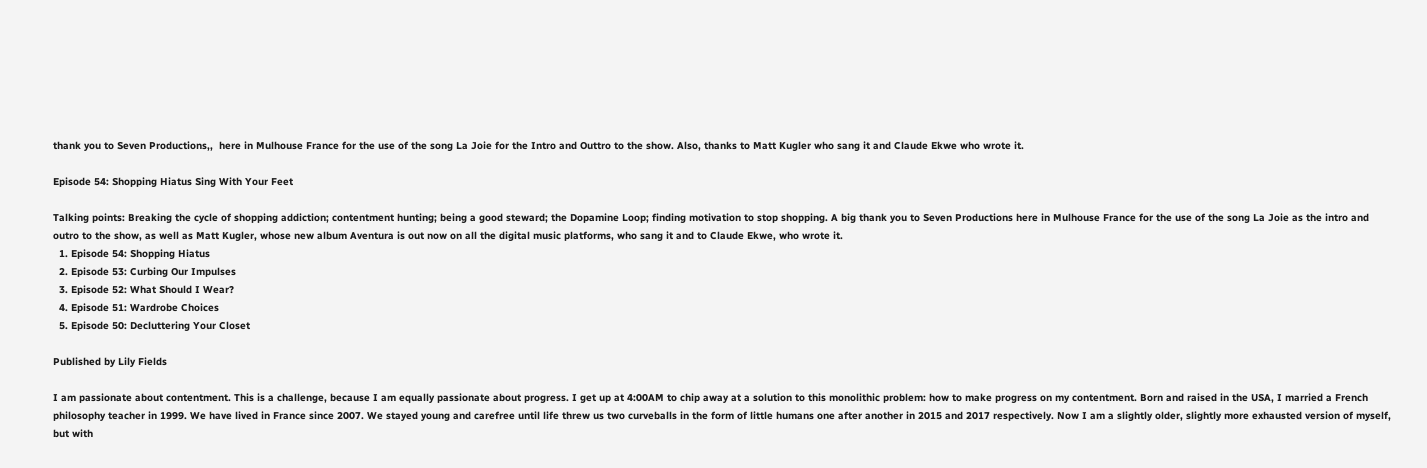thank you to Seven Productions,,  here in Mulhouse France for the use of the song La Joie for the Intro and Outtro to the show. Also, thanks to Matt Kugler who sang it and Claude Ekwe who wrote it.

Episode 54: Shopping Hiatus Sing With Your Feet

Talking points: Breaking the cycle of shopping addiction; contentment hunting; being a good steward; the Dopamine Loop; finding motivation to stop shopping. A big thank you to Seven Productions here in Mulhouse France for the use of the song La Joie as the intro and outro to the show, as well as Matt Kugler, whose new album Aventura is out now on all the digital music platforms, who sang it and to Claude Ekwe, who wrote it.
  1. Episode 54: Shopping Hiatus
  2. Episode 53: Curbing Our Impulses
  3. Episode 52: What Should I Wear?
  4. Episode 51: Wardrobe Choices
  5. Episode 50: Decluttering Your Closet

Published by Lily Fields

I am passionate about contentment. This is a challenge, because I am equally passionate about progress. I get up at 4:00AM to chip away at a solution to this monolithic problem: how to make progress on my contentment. Born and raised in the USA, I married a French philosophy teacher in 1999. We have lived in France since 2007. We stayed young and carefree until life threw us two curveballs in the form of little humans one after another in 2015 and 2017 respectively. Now I am a slightly older, slightly more exhausted version of myself, but with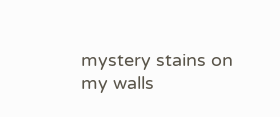mystery stains on my walls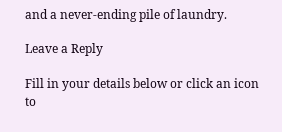and a never-ending pile of laundry.

Leave a Reply

Fill in your details below or click an icon to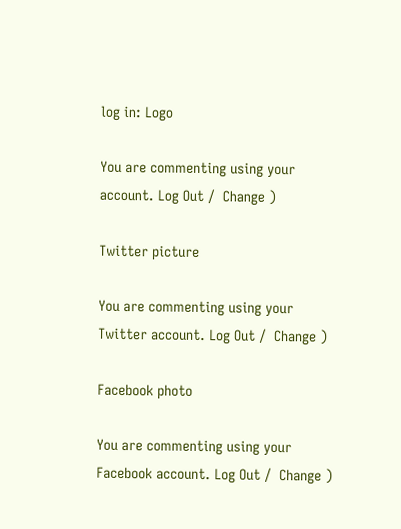log in: Logo

You are commenting using your account. Log Out /  Change )

Twitter picture

You are commenting using your Twitter account. Log Out /  Change )

Facebook photo

You are commenting using your Facebook account. Log Out /  Change )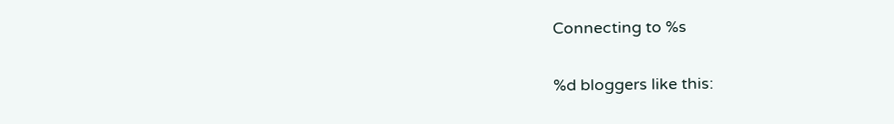Connecting to %s

%d bloggers like this: